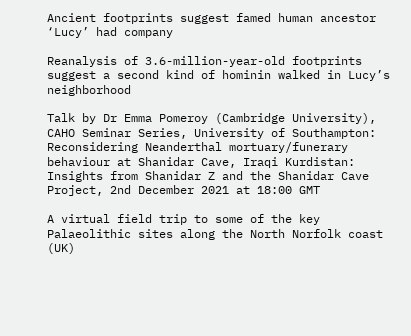Ancient footprints suggest famed human ancestor ‘Lucy’ had company

Reanalysis of 3.6-million-year-old footprints suggest a second kind of hominin walked in Lucy’s neighborhood

Talk by Dr Emma Pomeroy (Cambridge University), CAHO Seminar Series, University of Southampton: Reconsidering Neanderthal mortuary/funerary behaviour at Shanidar Cave, Iraqi Kurdistan: Insights from Shanidar Z and the Shanidar Cave Project, 2nd December 2021 at 18:00 GMT

A virtual field trip to some of the key Palaeolithic sites along the North Norfolk coast (UK)